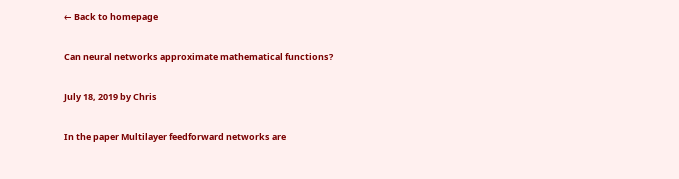← Back to homepage

Can neural networks approximate mathematical functions?

July 18, 2019 by Chris

In the paper Multilayer feedforward networks are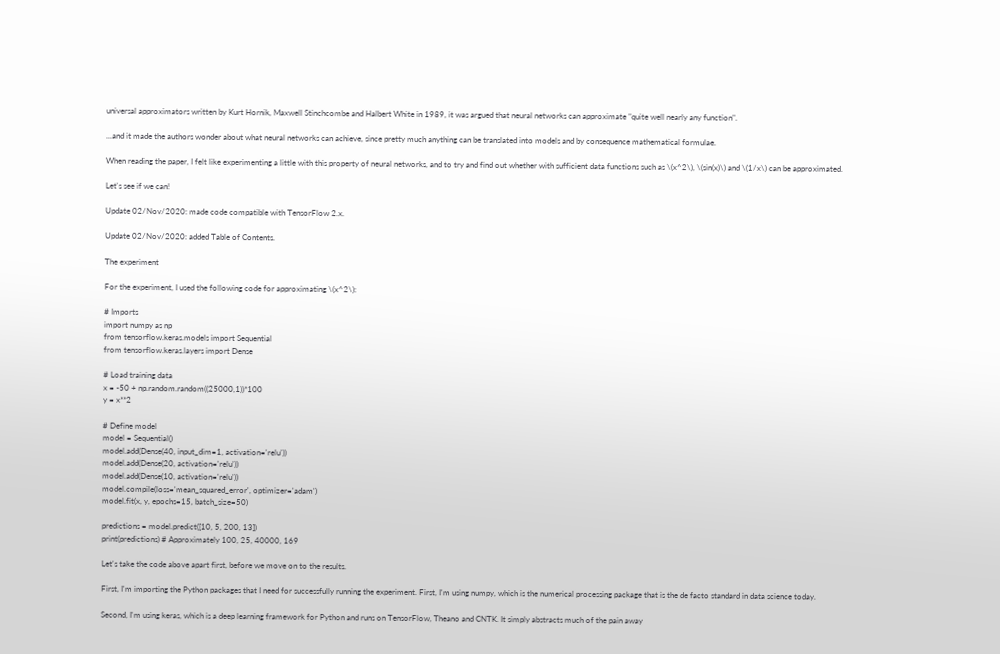universal approximators written by Kurt Hornik, Maxwell Stinchcombe and Halbert White in 1989, it was argued that neural networks can approximate "quite well nearly any function".

...and it made the authors wonder about what neural networks can achieve, since pretty much anything can be translated into models and by consequence mathematical formulae.

When reading the paper, I felt like experimenting a little with this property of neural networks, and to try and find out whether with sufficient data functions such as \(x^2\), \(sin(x)\) and \(1/x\) can be approximated.

Let's see if we can!

Update 02/Nov/2020: made code compatible with TensorFlow 2.x.

Update 02/Nov/2020: added Table of Contents.

The experiment

For the experiment, I used the following code for approximating \(x^2\):

# Imports
import numpy as np
from tensorflow.keras.models import Sequential
from tensorflow.keras.layers import Dense

# Load training data
x = -50 + np.random.random((25000,1))*100
y = x**2

# Define model
model = Sequential()
model.add(Dense(40, input_dim=1, activation='relu'))
model.add(Dense(20, activation='relu'))
model.add(Dense(10, activation='relu'))
model.compile(loss='mean_squared_error', optimizer='adam')
model.fit(x, y, epochs=15, batch_size=50)

predictions = model.predict([10, 5, 200, 13])
print(predictions) # Approximately 100, 25, 40000, 169

Let's take the code above apart first, before we move on to the results.

First, I'm importing the Python packages that I need for successfully running the experiment. First, I'm using numpy, which is the numerical processing package that is the de facto standard in data science today.

Second, I'm using keras, which is a deep learning framework for Python and runs on TensorFlow, Theano and CNTK. It simply abstracts much of the pain away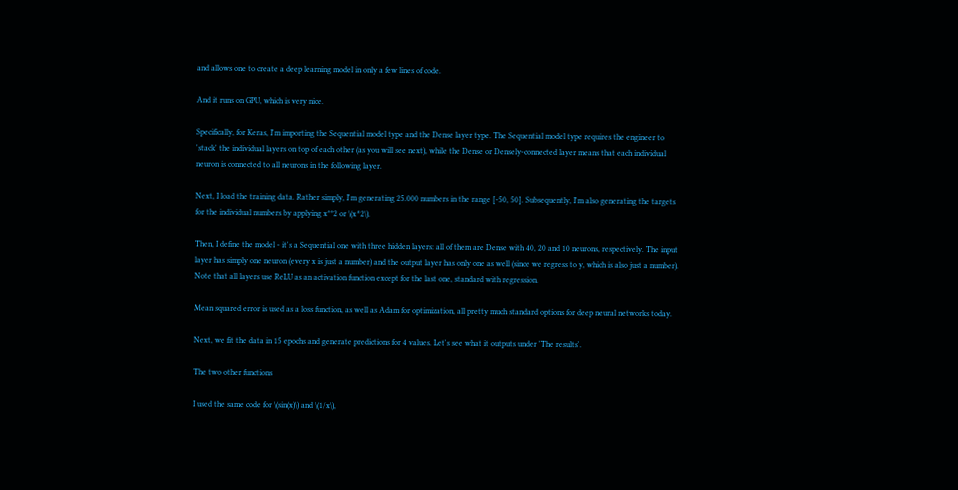and allows one to create a deep learning model in only a few lines of code.

And it runs on GPU, which is very nice.

Specifically, for Keras, I'm importing the Sequential model type and the Dense layer type. The Sequential model type requires the engineer to 'stack' the individual layers on top of each other (as you will see next), while the Dense or Densely-connected layer means that each individual neuron is connected to all neurons in the following layer.

Next, I load the training data. Rather simply, I'm generating 25.000 numbers in the range [-50, 50]. Subsequently, I'm also generating the targets for the individual numbers by applying x**2 or \(x^2\).

Then, I define the model - it's a Sequential one with three hidden layers: all of them are Dense with 40, 20 and 10 neurons, respectively. The input layer has simply one neuron (every x is just a number) and the output layer has only one as well (since we regress to y, which is also just a number). Note that all layers use ReLU as an activation function except for the last one, standard with regression.

Mean squared error is used as a loss function, as well as Adam for optimization, all pretty much standard options for deep neural networks today.

Next, we fit the data in 15 epochs and generate predictions for 4 values. Let's see what it outputs under 'The results'.

The two other functions

I used the same code for \(sin(x)\) and \(1/x\),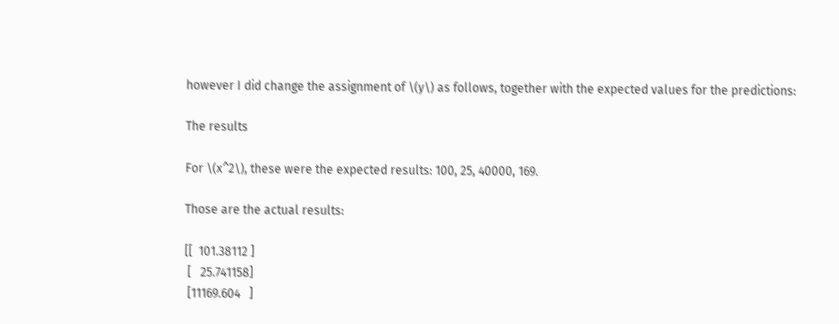however I did change the assignment of \(y\) as follows, together with the expected values for the predictions:

The results

For \(x^2\), these were the expected results: 100, 25, 40000, 169.

Those are the actual results:

[[  101.38112 ]
 [   25.741158]
 [11169.604   ]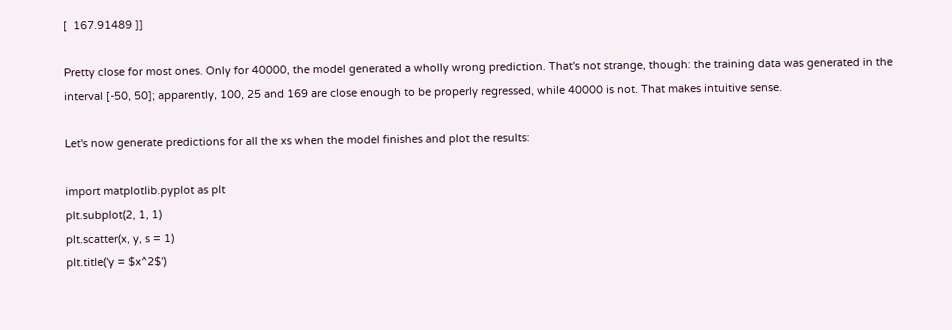[  167.91489 ]]

Pretty close for most ones. Only for 40000, the model generated a wholly wrong prediction. That's not strange, though: the training data was generated in the interval [-50, 50]; apparently, 100, 25 and 169 are close enough to be properly regressed, while 40000 is not. That makes intuitive sense.

Let's now generate predictions for all the xs when the model finishes and plot the results:

import matplotlib.pyplot as plt
plt.subplot(2, 1, 1)
plt.scatter(x, y, s = 1)
plt.title('y = $x^2$')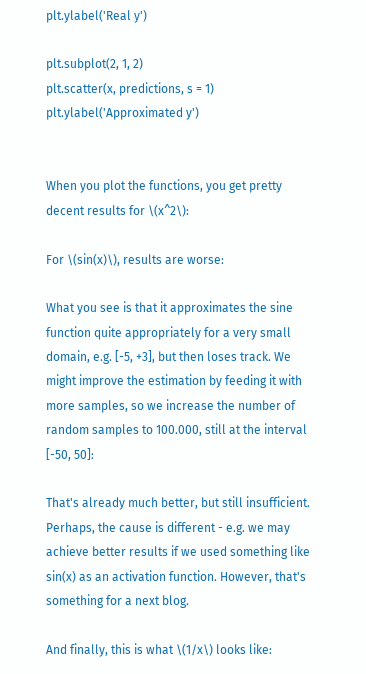plt.ylabel('Real y')

plt.subplot(2, 1, 2)
plt.scatter(x, predictions, s = 1)
plt.ylabel('Approximated y')


When you plot the functions, you get pretty decent results for \(x^2\):

For \(sin(x)\), results are worse:

What you see is that it approximates the sine function quite appropriately for a very small domain, e.g. [-5, +3], but then loses track. We might improve the estimation by feeding it with more samples, so we increase the number of random samples to 100.000, still at the interval [-50, 50]:

That's already much better, but still insufficient. Perhaps, the cause is different - e.g. we may achieve better results if we used something like sin(x) as an activation function. However, that's something for a next blog.

And finally, this is what \(1/x\) looks like: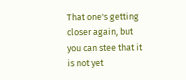That one's getting closer again, but you can stee that it is not yet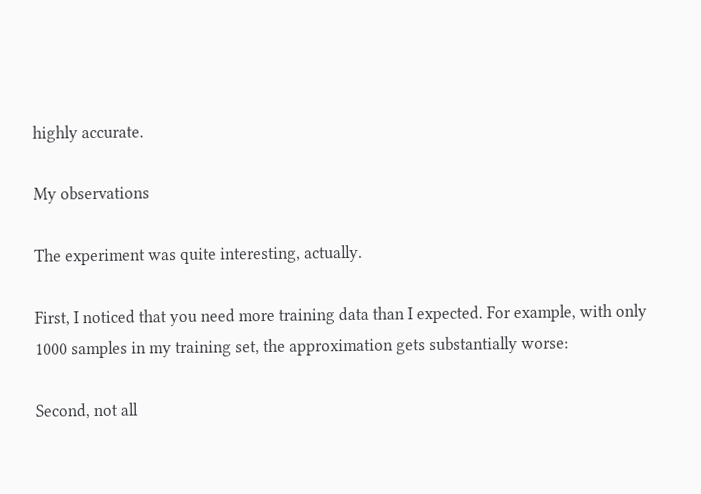highly accurate.

My observations

The experiment was quite interesting, actually.

First, I noticed that you need more training data than I expected. For example, with only 1000 samples in my training set, the approximation gets substantially worse:

Second, not all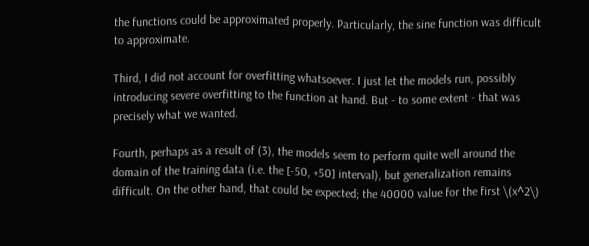the functions could be approximated properly. Particularly, the sine function was difficult to approximate.

Third, I did not account for overfitting whatsoever. I just let the models run, possibly introducing severe overfitting to the function at hand. But - to some extent - that was precisely what we wanted.

Fourth, perhaps as a result of (3), the models seem to perform quite well around the domain of the training data (i.e. the [-50, +50] interval), but generalization remains difficult. On the other hand, that could be expected; the 40000 value for the first \(x^2\)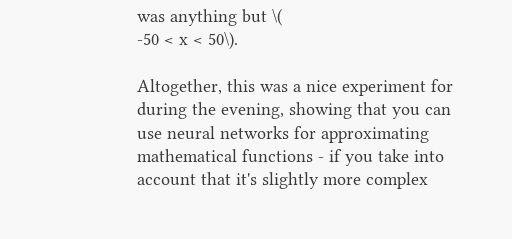was anything but \(
-50 < x < 50\).

Altogether, this was a nice experiment for during the evening, showing that you can use neural networks for approximating mathematical functions - if you take into account that it's slightly more complex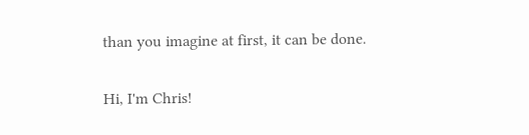than you imagine at first, it can be done.

Hi, I'm Chris!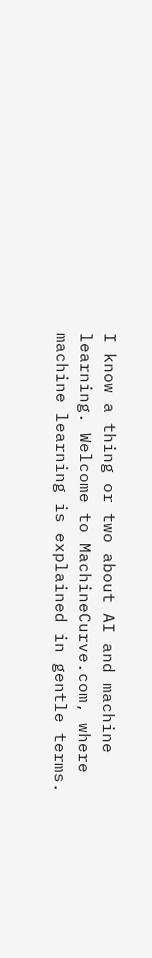I know a thing or two about AI and machine learning. Welcome to MachineCurve.com, where machine learning is explained in gentle terms.